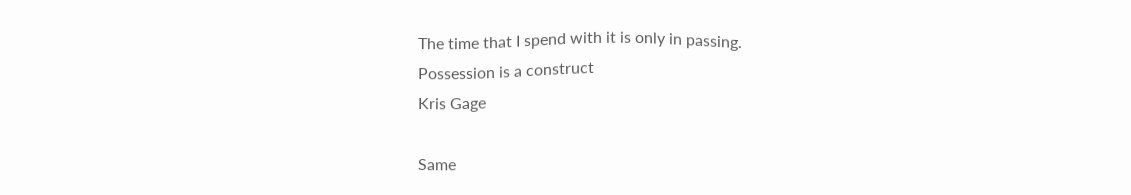The time that I spend with it is only in passing.
Possession is a construct
Kris Gage

Same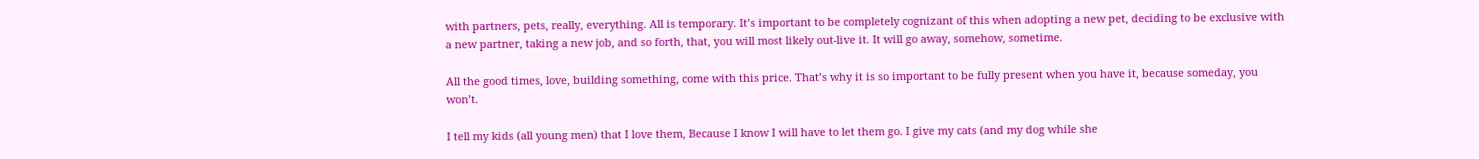with partners, pets, really, everything. All is temporary. It’s important to be completely cognizant of this when adopting a new pet, deciding to be exclusive with a new partner, taking a new job, and so forth, that, you will most likely out-live it. It will go away, somehow, sometime.

All the good times, love, building something, come with this price. That’s why it is so important to be fully present when you have it, because someday, you won’t.

I tell my kids (all young men) that I love them, Because I know I will have to let them go. I give my cats (and my dog while she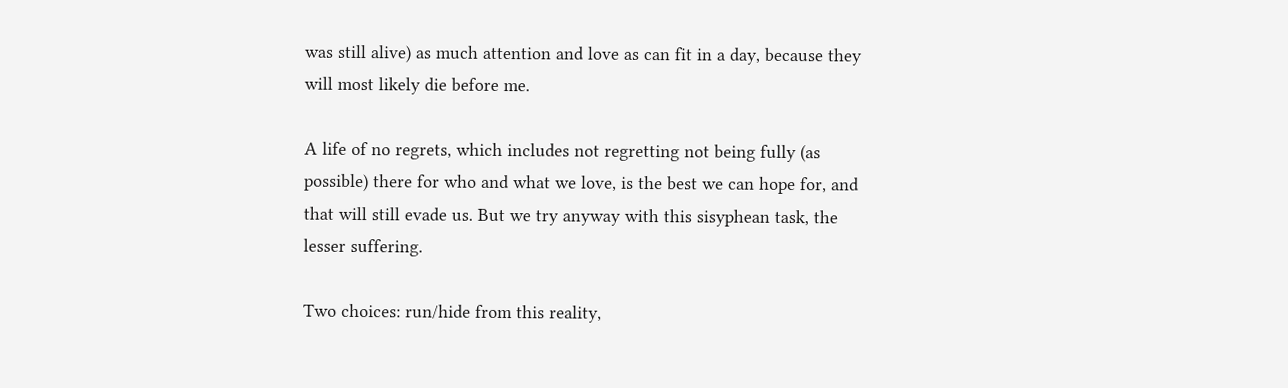was still alive) as much attention and love as can fit in a day, because they will most likely die before me.

A life of no regrets, which includes not regretting not being fully (as possible) there for who and what we love, is the best we can hope for, and that will still evade us. But we try anyway with this sisyphean task, the lesser suffering.

Two choices: run/hide from this reality,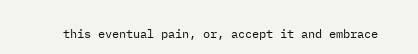this eventual pain, or, accept it and embrace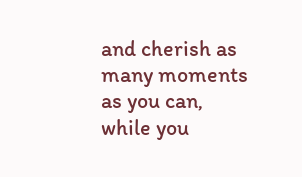and cherish as many moments as you can, while you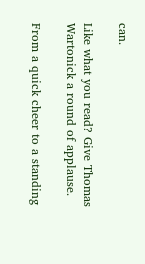can.

Like what you read? Give Thomas Wartonick a round of applause.

From a quick cheer to a standing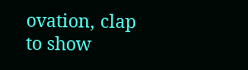ovation, clap to show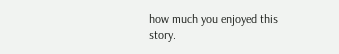how much you enjoyed this story.